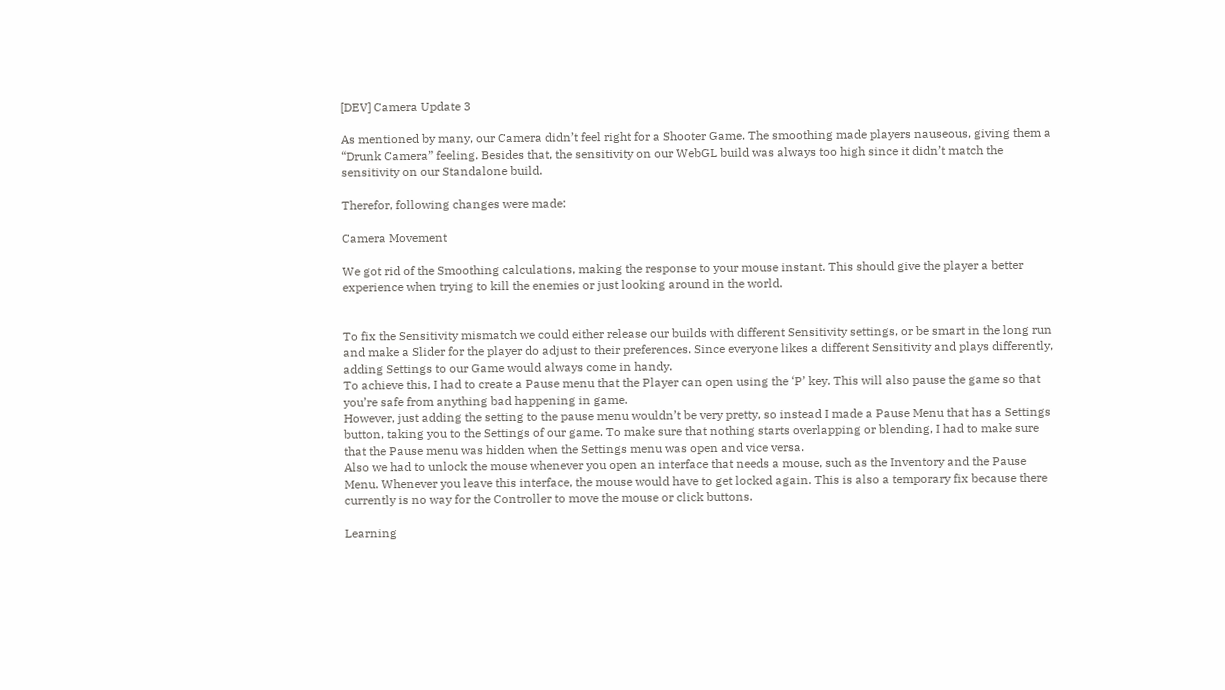[DEV] Camera Update 3

As mentioned by many, our Camera didn’t feel right for a Shooter Game. The smoothing made players nauseous, giving them a “Drunk Camera” feeling. Besides that, the sensitivity on our WebGL build was always too high since it didn’t match the sensitivity on our Standalone build.

Therefor, following changes were made:

Camera Movement

We got rid of the Smoothing calculations, making the response to your mouse instant. This should give the player a better experience when trying to kill the enemies or just looking around in the world.


To fix the Sensitivity mismatch we could either release our builds with different Sensitivity settings, or be smart in the long run and make a Slider for the player do adjust to their preferences. Since everyone likes a different Sensitivity and plays differently, adding Settings to our Game would always come in handy.
To achieve this, I had to create a Pause menu that the Player can open using the ‘P’ key. This will also pause the game so that you’re safe from anything bad happening in game.
However, just adding the setting to the pause menu wouldn’t be very pretty, so instead I made a Pause Menu that has a Settings button, taking you to the Settings of our game. To make sure that nothing starts overlapping or blending, I had to make sure that the Pause menu was hidden when the Settings menu was open and vice versa.
Also we had to unlock the mouse whenever you open an interface that needs a mouse, such as the Inventory and the Pause Menu. Whenever you leave this interface, the mouse would have to get locked again. This is also a temporary fix because there currently is no way for the Controller to move the mouse or click buttons.

Learning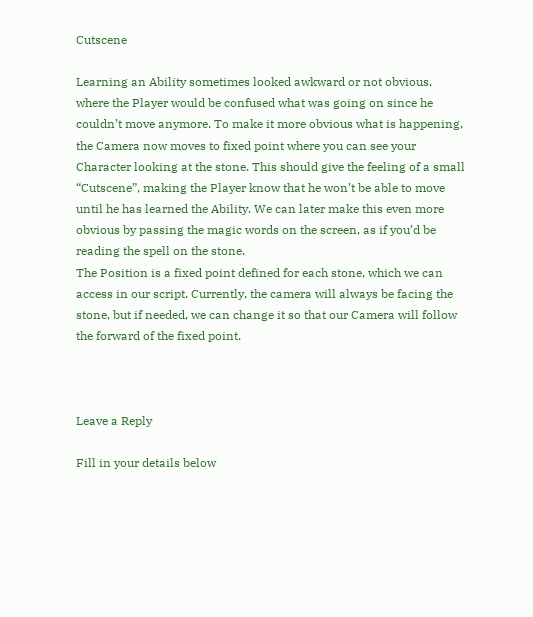Cutscene

Learning an Ability sometimes looked awkward or not obvious, where the Player would be confused what was going on since he couldn’t move anymore. To make it more obvious what is happening, the Camera now moves to fixed point where you can see your Character looking at the stone. This should give the feeling of a small “Cutscene”, making the Player know that he won’t be able to move until he has learned the Ability. We can later make this even more obvious by passing the magic words on the screen, as if you’d be reading the spell on the stone.
The Position is a fixed point defined for each stone, which we can access in our script. Currently, the camera will always be facing the stone, but if needed, we can change it so that our Camera will follow the forward of the fixed point.



Leave a Reply

Fill in your details below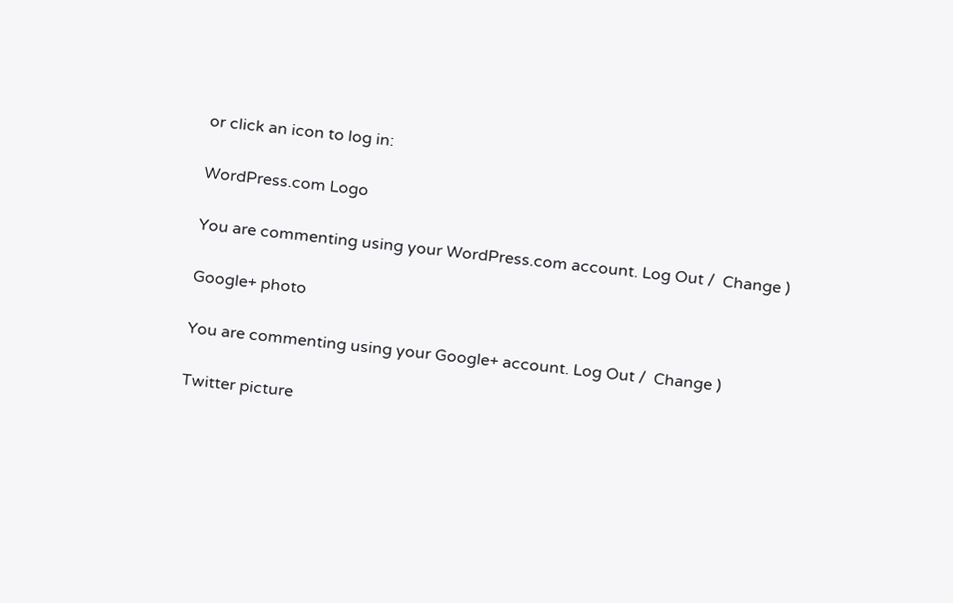or click an icon to log in:

WordPress.com Logo

You are commenting using your WordPress.com account. Log Out /  Change )

Google+ photo

You are commenting using your Google+ account. Log Out /  Change )

Twitter picture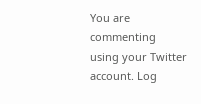You are commenting using your Twitter account. Log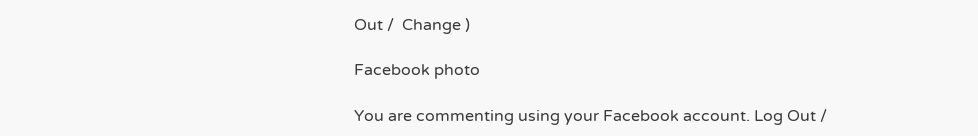Out /  Change )

Facebook photo

You are commenting using your Facebook account. Log Out /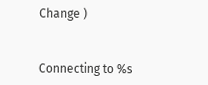Change )


Connecting to %s